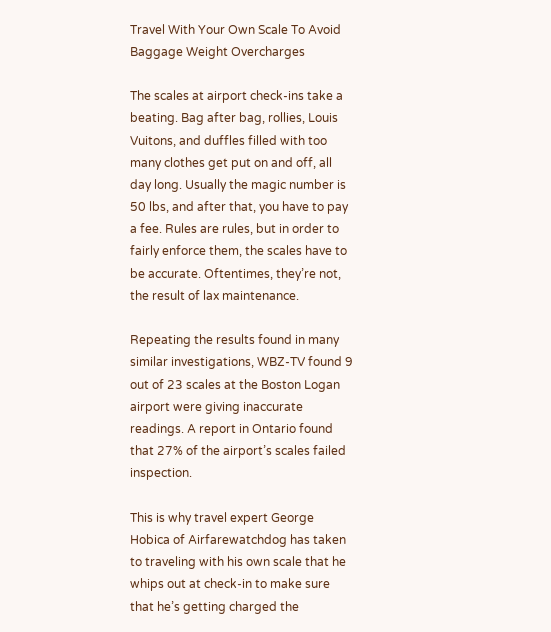Travel With Your Own Scale To Avoid Baggage Weight Overcharges

The scales at airport check-ins take a beating. Bag after bag, rollies, Louis Vuitons, and duffles filled with too many clothes get put on and off, all day long. Usually the magic number is 50 lbs, and after that, you have to pay a fee. Rules are rules, but in order to fairly enforce them, the scales have to be accurate. Oftentimes, they’re not, the result of lax maintenance.

Repeating the results found in many similar investigations, WBZ-TV found 9 out of 23 scales at the Boston Logan airport were giving inaccurate readings. A report in Ontario found that 27% of the airport’s scales failed inspection.

This is why travel expert George Hobica of Airfarewatchdog has taken to traveling with his own scale that he whips out at check-in to make sure that he’s getting charged the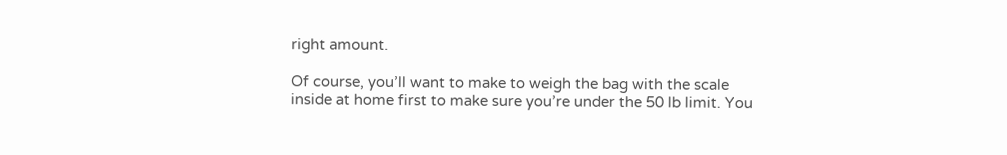right amount.

Of course, you’ll want to make to weigh the bag with the scale inside at home first to make sure you’re under the 50 lb limit. You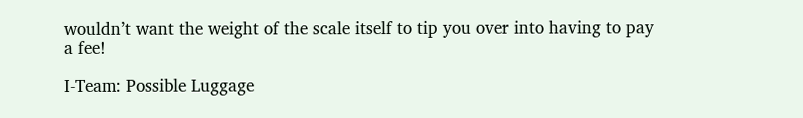wouldn’t want the weight of the scale itself to tip you over into having to pay a fee!

I-Team: Possible Luggage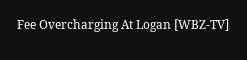Fee Overcharging At Logan [WBZ-TV]